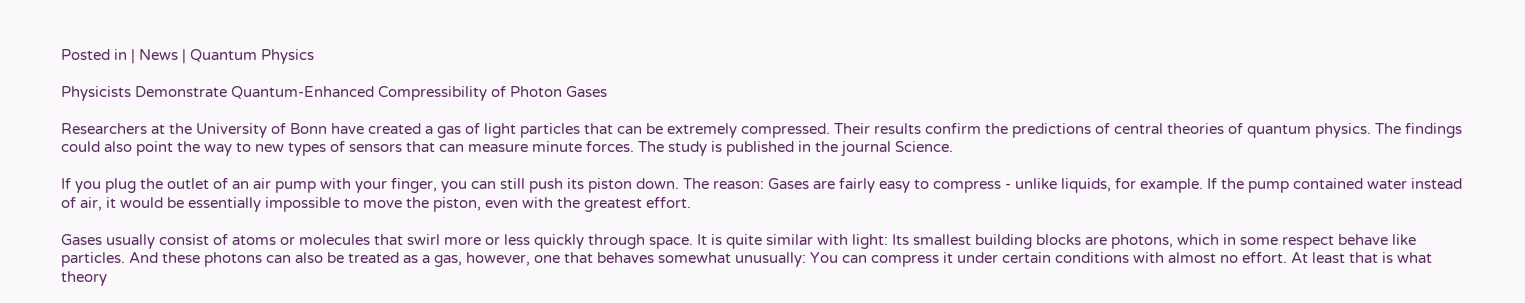Posted in | News | Quantum Physics

Physicists Demonstrate Quantum-Enhanced Compressibility of Photon Gases

Researchers at the University of Bonn have created a gas of light particles that can be extremely compressed. Their results confirm the predictions of central theories of quantum physics. The findings could also point the way to new types of sensors that can measure minute forces. The study is published in the journal Science.

If you plug the outlet of an air pump with your finger, you can still push its piston down. The reason: Gases are fairly easy to compress - unlike liquids, for example. If the pump contained water instead of air, it would be essentially impossible to move the piston, even with the greatest effort.

Gases usually consist of atoms or molecules that swirl more or less quickly through space. It is quite similar with light: Its smallest building blocks are photons, which in some respect behave like particles. And these photons can also be treated as a gas, however, one that behaves somewhat unusually: You can compress it under certain conditions with almost no effort. At least that is what theory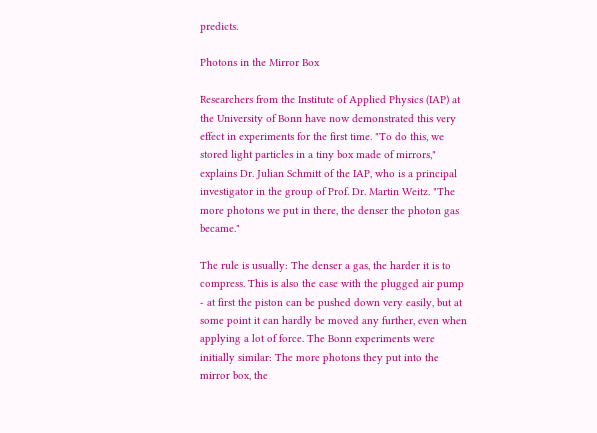predicts.

Photons in the Mirror Box

Researchers from the Institute of Applied Physics (IAP) at the University of Bonn have now demonstrated this very effect in experiments for the first time. "To do this, we stored light particles in a tiny box made of mirrors," explains Dr. Julian Schmitt of the IAP, who is a principal investigator in the group of Prof. Dr. Martin Weitz. "The more photons we put in there, the denser the photon gas became."

The rule is usually: The denser a gas, the harder it is to compress. This is also the case with the plugged air pump - at first the piston can be pushed down very easily, but at some point it can hardly be moved any further, even when applying a lot of force. The Bonn experiments were initially similar: The more photons they put into the mirror box, the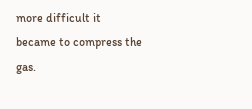more difficult it became to compress the gas.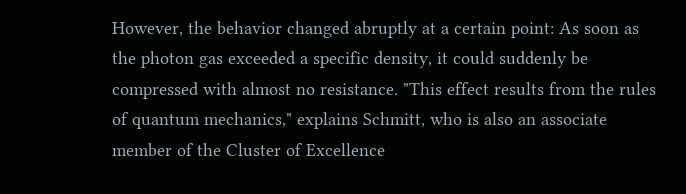However, the behavior changed abruptly at a certain point: As soon as the photon gas exceeded a specific density, it could suddenly be compressed with almost no resistance. "This effect results from the rules of quantum mechanics," explains Schmitt, who is also an associate member of the Cluster of Excellence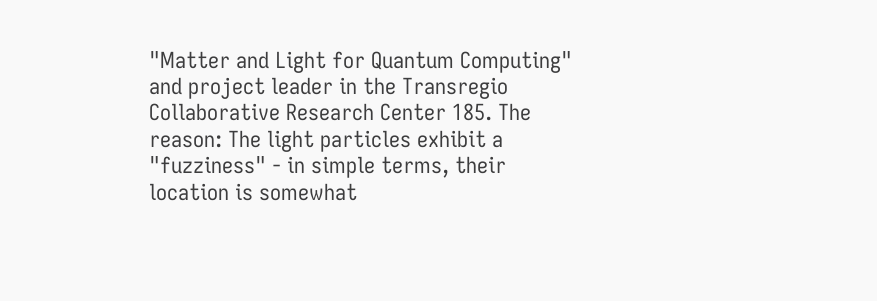"Matter and Light for Quantum Computing" and project leader in the Transregio Collaborative Research Center 185. The reason: The light particles exhibit a "fuzziness" - in simple terms, their location is somewhat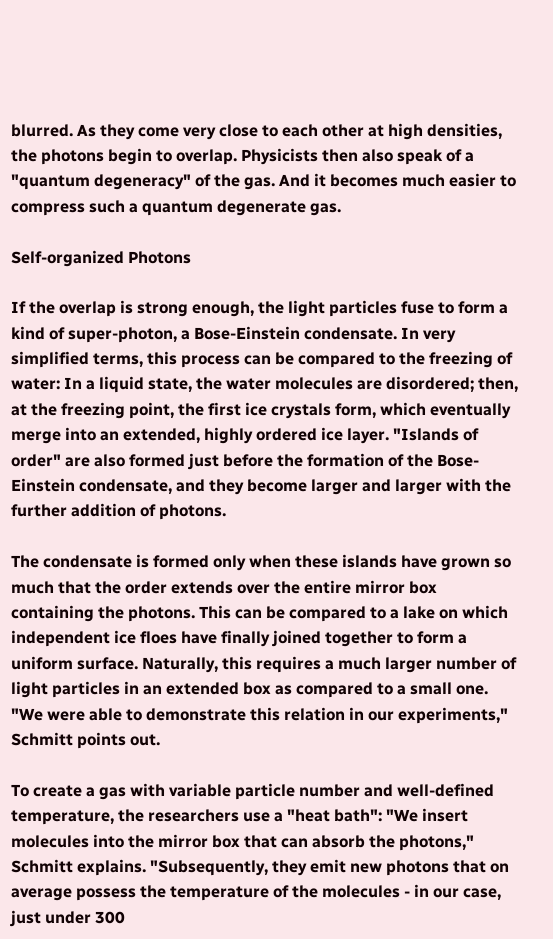blurred. As they come very close to each other at high densities, the photons begin to overlap. Physicists then also speak of a "quantum degeneracy" of the gas. And it becomes much easier to compress such a quantum degenerate gas.

Self-organized Photons

If the overlap is strong enough, the light particles fuse to form a kind of super-photon, a Bose-Einstein condensate. In very simplified terms, this process can be compared to the freezing of water: In a liquid state, the water molecules are disordered; then, at the freezing point, the first ice crystals form, which eventually merge into an extended, highly ordered ice layer. "Islands of order" are also formed just before the formation of the Bose-Einstein condensate, and they become larger and larger with the further addition of photons.

The condensate is formed only when these islands have grown so much that the order extends over the entire mirror box containing the photons. This can be compared to a lake on which independent ice floes have finally joined together to form a uniform surface. Naturally, this requires a much larger number of light particles in an extended box as compared to a small one. "We were able to demonstrate this relation in our experiments," Schmitt points out.

To create a gas with variable particle number and well-defined temperature, the researchers use a "heat bath": "We insert molecules into the mirror box that can absorb the photons," Schmitt explains. "Subsequently, they emit new photons that on average possess the temperature of the molecules - in our case, just under 300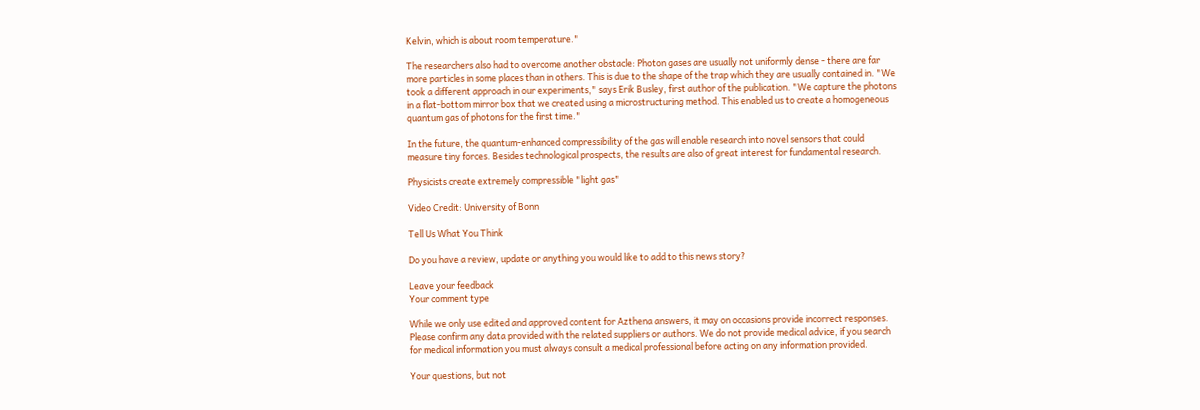Kelvin, which is about room temperature."

The researchers also had to overcome another obstacle: Photon gases are usually not uniformly dense - there are far more particles in some places than in others. This is due to the shape of the trap which they are usually contained in. "We took a different approach in our experiments," says Erik Busley, first author of the publication. "We capture the photons in a flat-bottom mirror box that we created using a microstructuring method. This enabled us to create a homogeneous quantum gas of photons for the first time."

In the future, the quantum-enhanced compressibility of the gas will enable research into novel sensors that could measure tiny forces. Besides technological prospects, the results are also of great interest for fundamental research.

Physicists create extremely compressible "light gas"

Video Credit: University of Bonn

Tell Us What You Think

Do you have a review, update or anything you would like to add to this news story?

Leave your feedback
Your comment type

While we only use edited and approved content for Azthena answers, it may on occasions provide incorrect responses. Please confirm any data provided with the related suppliers or authors. We do not provide medical advice, if you search for medical information you must always consult a medical professional before acting on any information provided.

Your questions, but not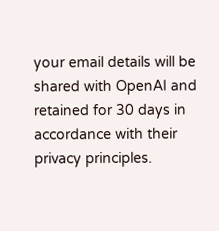your email details will be shared with OpenAI and retained for 30 days in accordance with their privacy principles.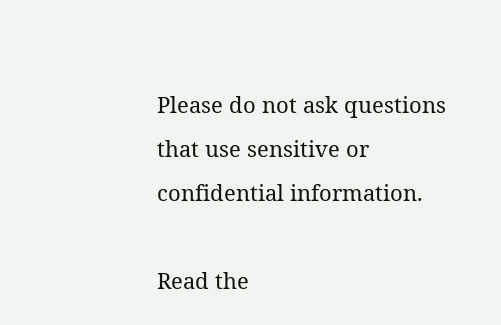Please do not ask questions that use sensitive or confidential information.

Read the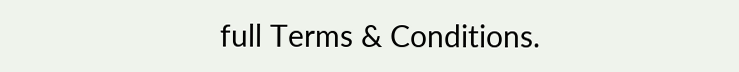full Terms & Conditions.